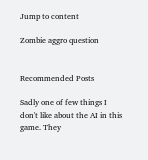Jump to content

Zombie aggro question


Recommended Posts

Sadly one of few things I don't like about the AI in this game. They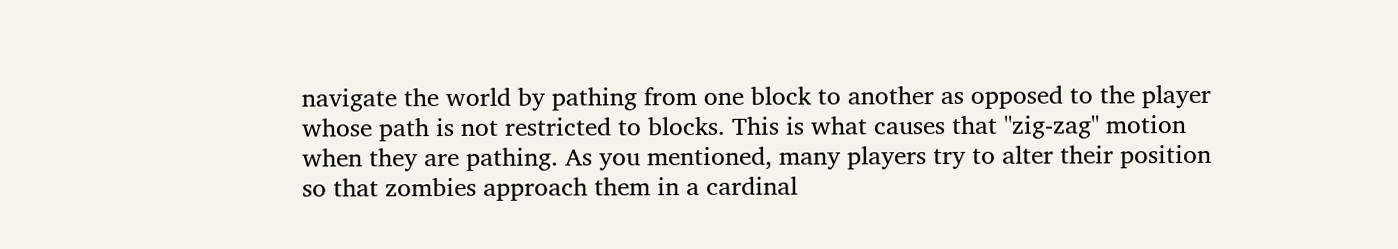navigate the world by pathing from one block to another as opposed to the player whose path is not restricted to blocks. This is what causes that "zig-zag" motion when they are pathing. As you mentioned, many players try to alter their position so that zombies approach them in a cardinal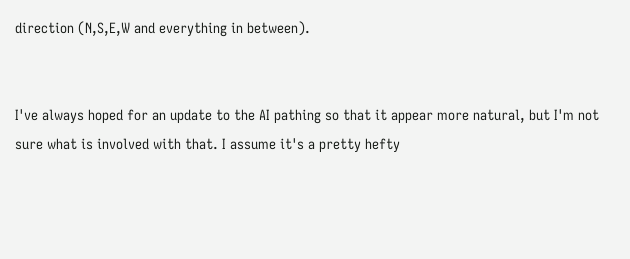direction (N,S,E,W and everything in between).


I've always hoped for an update to the AI pathing so that it appear more natural, but I'm not sure what is involved with that. I assume it's a pretty hefty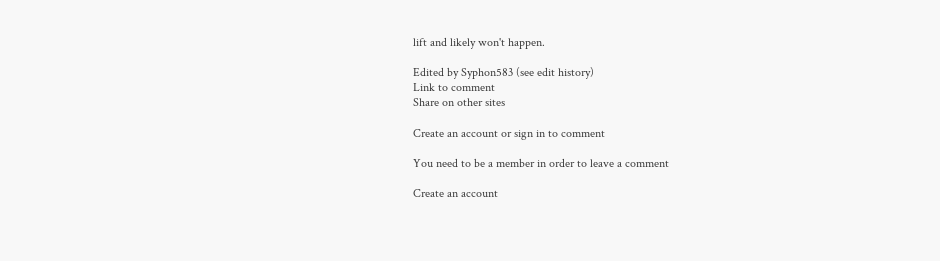lift and likely won't happen.

Edited by Syphon583 (see edit history)
Link to comment
Share on other sites

Create an account or sign in to comment

You need to be a member in order to leave a comment

Create an account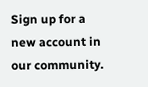Sign up for a new account in our community.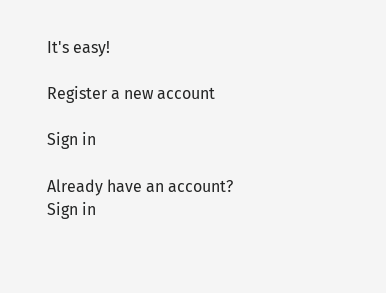It's easy!

Register a new account

Sign in

Already have an account? Sign in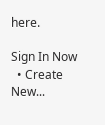here.

Sign In Now
  • Create New...